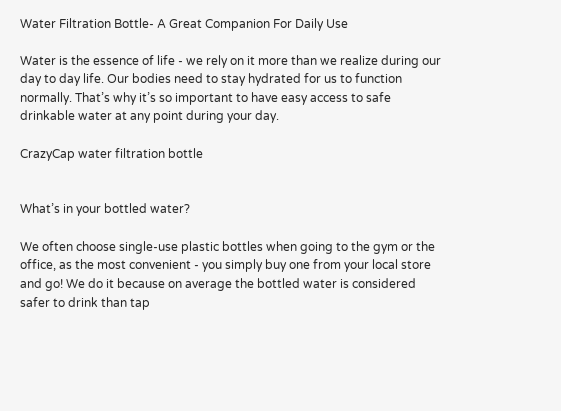Water Filtration Bottle- A Great Companion For Daily Use

Water is the essence of life - we rely on it more than we realize during our day to day life. Our bodies need to stay hydrated for us to function normally. That’s why it’s so important to have easy access to safe drinkable water at any point during your day.

CrazyCap water filtration bottle


What’s in your bottled water?

We often choose single-use plastic bottles when going to the gym or the office, as the most convenient - you simply buy one from your local store and go! We do it because on average the bottled water is considered safer to drink than tap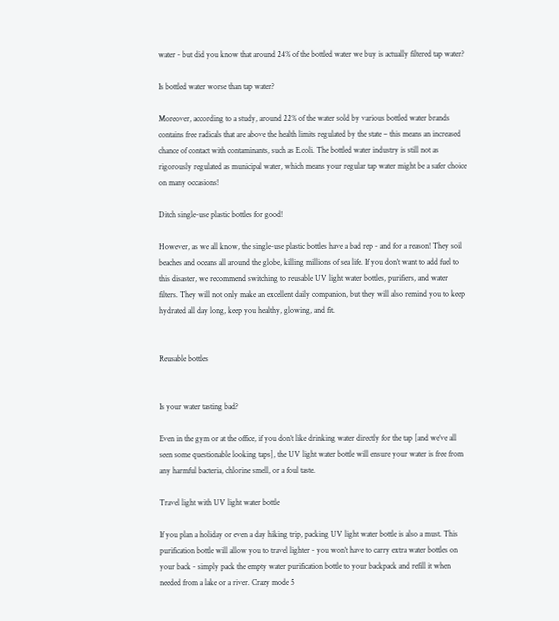water - but did you know that around 24% of the bottled water we buy is actually filtered tap water?

Is bottled water worse than tap water?

Moreover, according to a study, around 22% of the water sold by various bottled water brands contains free radicals that are above the health limits regulated by the state – this means an increased chance of contact with contaminants, such as E.coli. The bottled water industry is still not as rigorously regulated as municipal water, which means your regular tap water might be a safer choice on many occasions!

Ditch single-use plastic bottles for good!

However, as we all know, the single-use plastic bottles have a bad rep - and for a reason! They soil beaches and oceans all around the globe, killing millions of sea life. If you don’t want to add fuel to this disaster, we recommend switching to reusable UV light water bottles, purifiers, and water filters. They will not only make an excellent daily companion, but they will also remind you to keep hydrated all day long, keep you healthy, glowing, and fit.


Reusable bottles


Is your water tasting bad?

Even in the gym or at the office, if you don’t like drinking water directly for the tap [and we’ve all seen some questionable looking taps], the UV light water bottle will ensure your water is free from any harmful bacteria, chlorine smell, or a foul taste.

Travel light with UV light water bottle

If you plan a holiday or even a day hiking trip, packing UV light water bottle is also a must. This purification bottle will allow you to travel lighter - you won’t have to carry extra water bottles on your back - simply pack the empty water purification bottle to your backpack and refill it when needed from a lake or a river. Crazy mode 5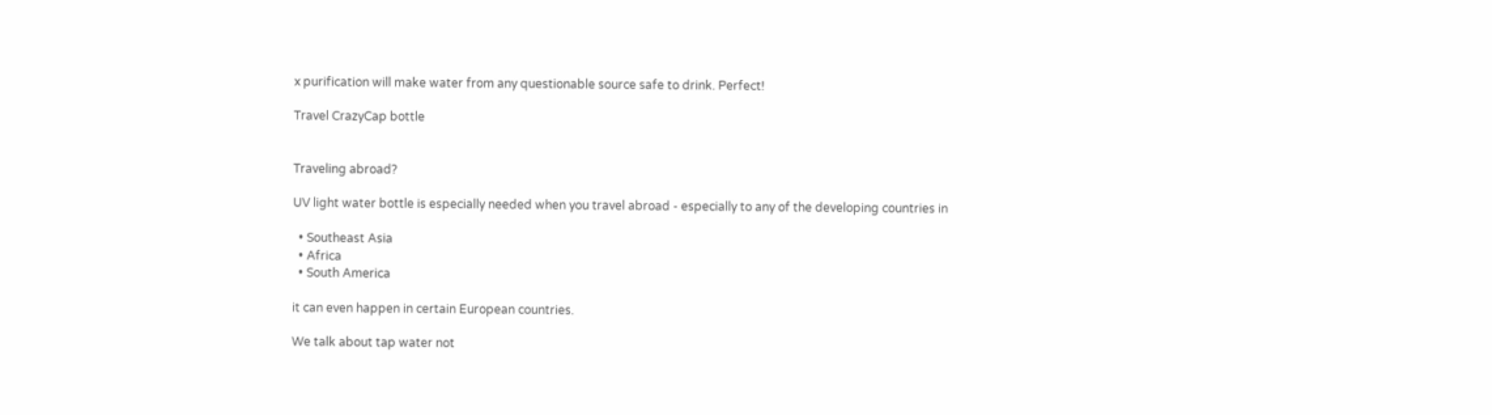x purification will make water from any questionable source safe to drink. Perfect!

Travel CrazyCap bottle


Traveling abroad?

UV light water bottle is especially needed when you travel abroad - especially to any of the developing countries in

  • Southeast Asia
  • Africa
  • South America

it can even happen in certain European countries.

We talk about tap water not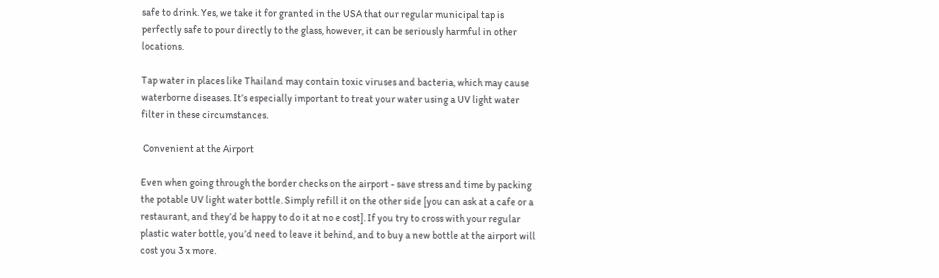safe to drink. Yes, we take it for granted in the USA that our regular municipal tap is perfectly safe to pour directly to the glass, however, it can be seriously harmful in other locations.

Tap water in places like Thailand may contain toxic viruses and bacteria, which may cause waterborne diseases. It’s especially important to treat your water using a UV light water filter in these circumstances.

 Convenient at the Airport

Even when going through the border checks on the airport - save stress and time by packing the potable UV light water bottle. Simply refill it on the other side [you can ask at a cafe or a restaurant, and they’d be happy to do it at no e cost]. If you try to cross with your regular plastic water bottle, you’d need to leave it behind, and to buy a new bottle at the airport will cost you 3 x more.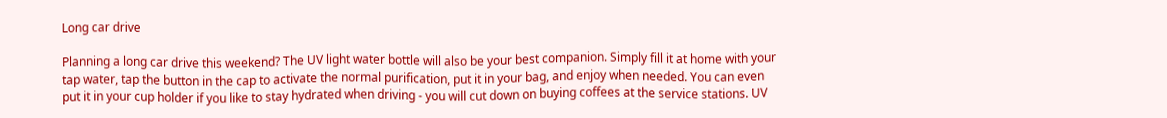Long car drive

Planning a long car drive this weekend? The UV light water bottle will also be your best companion. Simply fill it at home with your tap water, tap the button in the cap to activate the normal purification, put it in your bag, and enjoy when needed. You can even put it in your cup holder if you like to stay hydrated when driving - you will cut down on buying coffees at the service stations. UV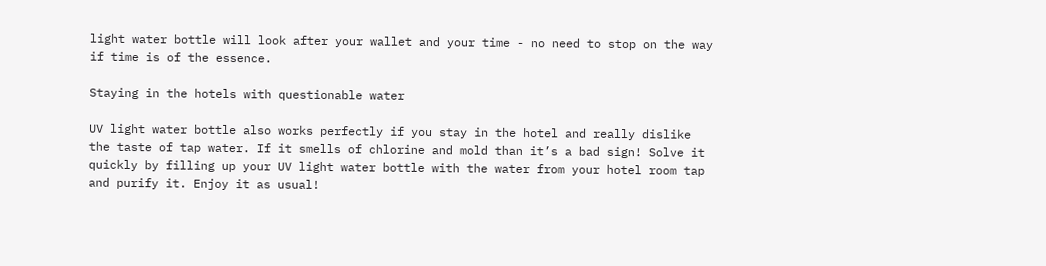light water bottle will look after your wallet and your time - no need to stop on the way if time is of the essence.

Staying in the hotels with questionable water

UV light water bottle also works perfectly if you stay in the hotel and really dislike the taste of tap water. If it smells of chlorine and mold than it’s a bad sign! Solve it quickly by filling up your UV light water bottle with the water from your hotel room tap and purify it. Enjoy it as usual!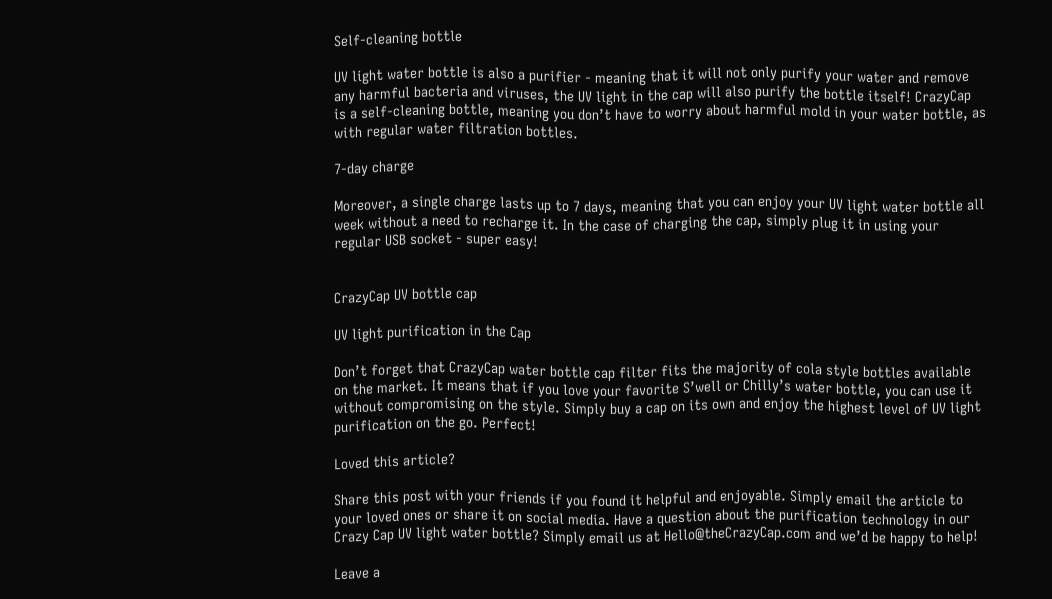Self-cleaning bottle

UV light water bottle is also a purifier - meaning that it will not only purify your water and remove any harmful bacteria and viruses, the UV light in the cap will also purify the bottle itself! CrazyCap is a self-cleaning bottle, meaning you don’t have to worry about harmful mold in your water bottle, as with regular water filtration bottles.

7-day charge

Moreover, a single charge lasts up to 7 days, meaning that you can enjoy your UV light water bottle all week without a need to recharge it. In the case of charging the cap, simply plug it in using your regular USB socket - super easy!


CrazyCap UV bottle cap

UV light purification in the Cap

Don’t forget that CrazyCap water bottle cap filter fits the majority of cola style bottles available on the market. It means that if you love your favorite S’well or Chilly’s water bottle, you can use it without compromising on the style. Simply buy a cap on its own and enjoy the highest level of UV light purification on the go. Perfect!

Loved this article?

Share this post with your friends if you found it helpful and enjoyable. Simply email the article to your loved ones or share it on social media. Have a question about the purification technology in our Crazy Cap UV light water bottle? Simply email us at Hello@theCrazyCap.com and we’d be happy to help!

Leave a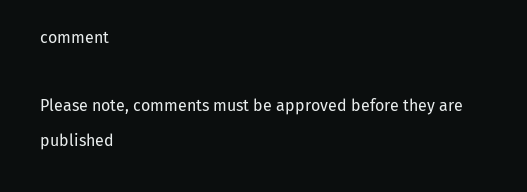comment

Please note, comments must be approved before they are published